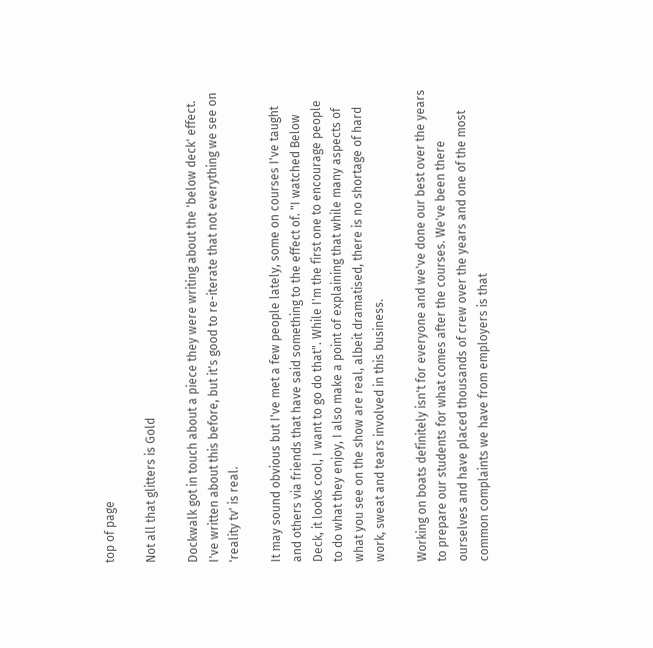top of page

Not all that glitters is Gold

Dockwalk got in touch about a piece they were writing about the 'below deck' effect. I've written about this before, but it's good to re-iterate that not everything we see on 'reality tv' is real.

It may sound obvious but I've met a few people lately, some on courses I've taught and others via friends that have said something to the effect of. "I watched Below Deck, it looks cool, I want to go do that". While I'm the first one to encourage people to do what they enjoy, I also make a point of explaining that while many aspects of what you see on the show are real, albeit dramatised, there is no shortage of hard work, sweat and tears involved in this business.

Working on boats definitely isn't for everyone and we've done our best over the years to prepare our students for what comes after the courses. We've been there ourselves and have placed thousands of crew over the years and one of the most common complaints we have from employers is that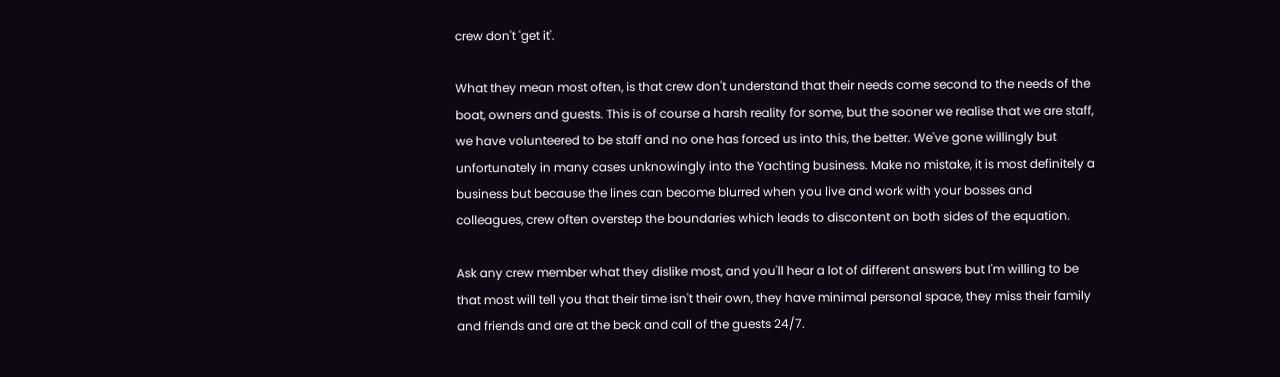crew don't 'get it'.

What they mean most often, is that crew don't understand that their needs come second to the needs of the boat, owners and guests. This is of course a harsh reality for some, but the sooner we realise that we are staff, we have volunteered to be staff and no one has forced us into this, the better. We've gone willingly but unfortunately in many cases unknowingly into the Yachting business. Make no mistake, it is most definitely a business but because the lines can become blurred when you live and work with your bosses and colleagues, crew often overstep the boundaries which leads to discontent on both sides of the equation.

Ask any crew member what they dislike most, and you'll hear a lot of different answers but I'm willing to be that most will tell you that their time isn't their own, they have minimal personal space, they miss their family and friends and are at the beck and call of the guests 24/7.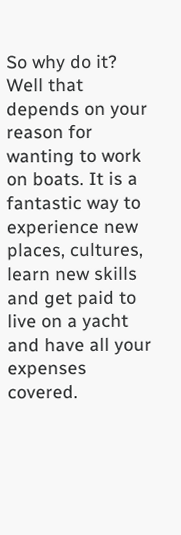So why do it? Well that depends on your reason for wanting to work on boats. It is a fantastic way to experience new places, cultures, learn new skills and get paid to live on a yacht and have all your expenses covered.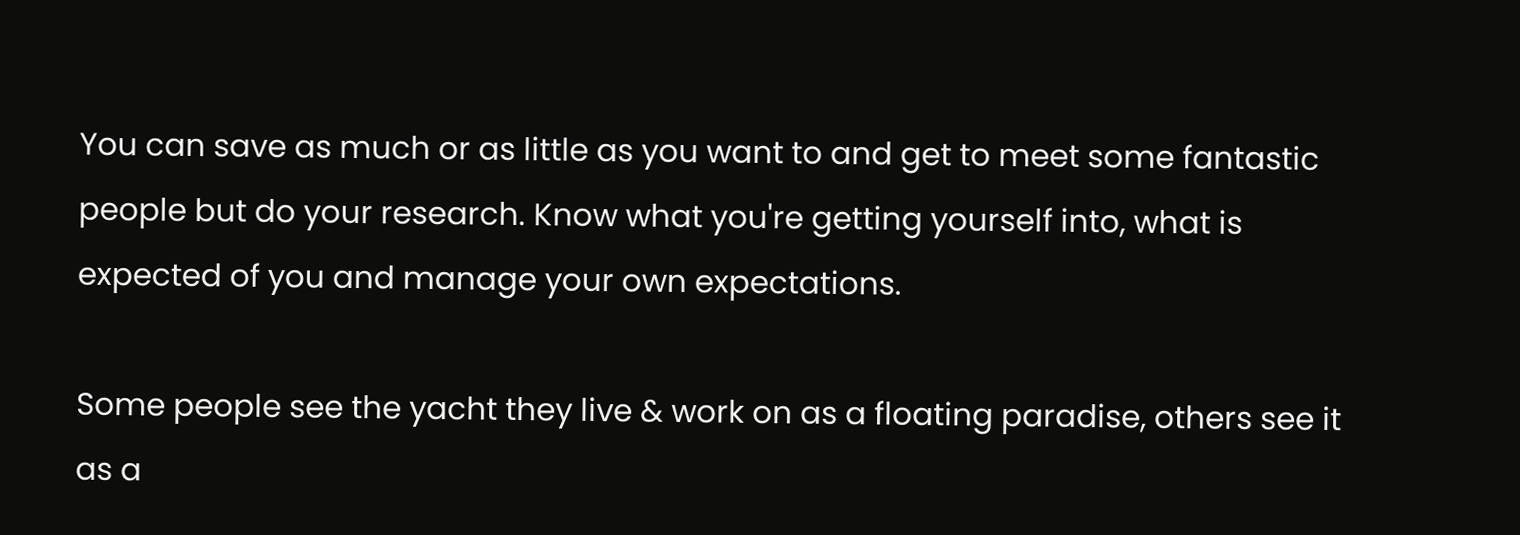You can save as much or as little as you want to and get to meet some fantastic people but do your research. Know what you're getting yourself into, what is expected of you and manage your own expectations.

Some people see the yacht they live & work on as a floating paradise, others see it as a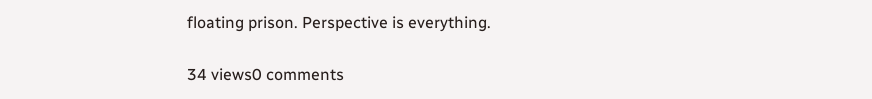floating prison. Perspective is everything.

34 views0 comments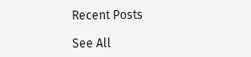Recent Posts

See All